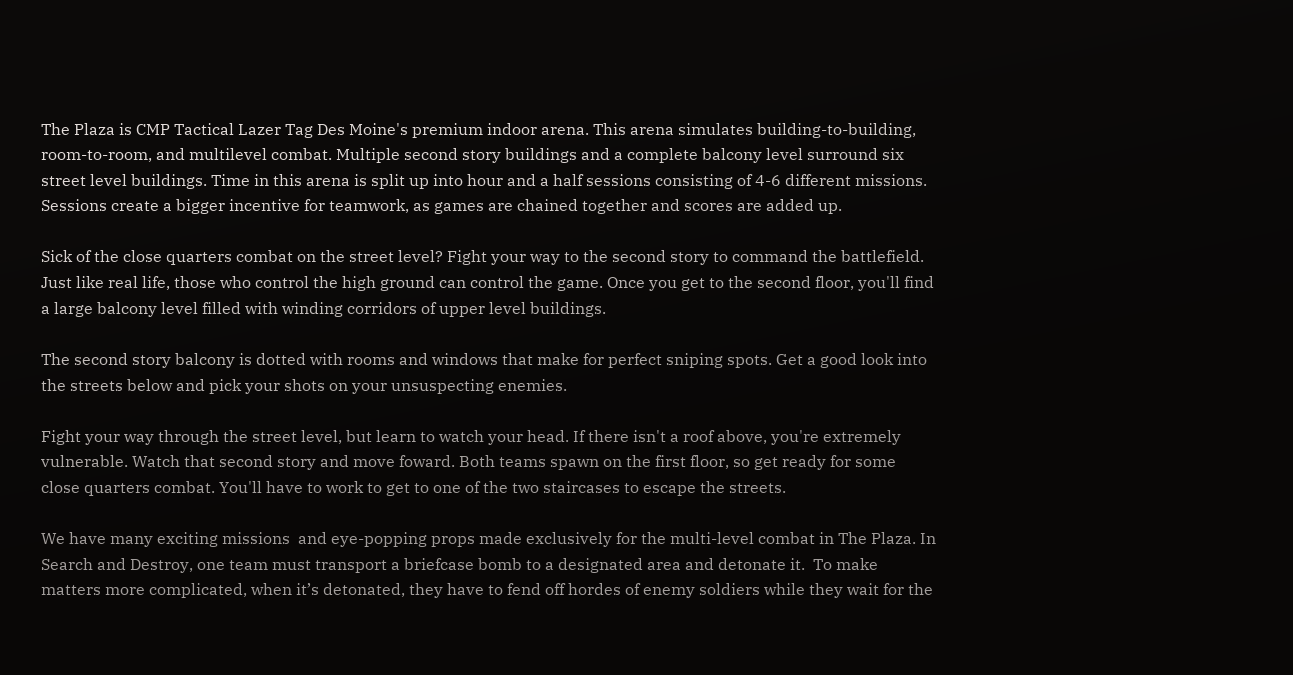The Plaza is CMP Tactical Lazer Tag Des Moine's premium indoor arena. This arena simulates building-to-building, room-to-room, and multilevel combat. Multiple second story buildings and a complete balcony level surround six street level buildings. Time in this arena is split up into hour and a half sessions consisting of 4-6 different missions. Sessions create a bigger incentive for teamwork, as games are chained together and scores are added up.

Sick of the close quarters combat on the street level? Fight your way to the second story to command the battlefield. Just like real life, those who control the high ground can control the game. Once you get to the second floor, you'll find a large balcony level filled with winding corridors of upper level buildings.

The second story balcony is dotted with rooms and windows that make for perfect sniping spots. Get a good look into the streets below and pick your shots on your unsuspecting enemies.

Fight your way through the street level, but learn to watch your head. If there isn't a roof above, you're extremely vulnerable. Watch that second story and move foward. Both teams spawn on the first floor, so get ready for some close quarters combat. You'll have to work to get to one of the two staircases to escape the streets.

We have many exciting missions  and eye-popping props made exclusively for the multi-level combat in The Plaza. In Search and Destroy, one team must transport a briefcase bomb to a designated area and detonate it.  To make matters more complicated, when it’s detonated, they have to fend off hordes of enemy soldiers while they wait for the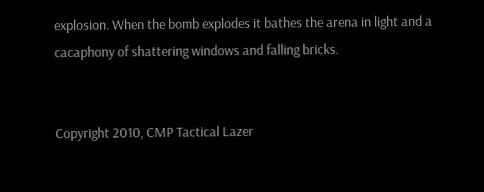explosion. When the bomb explodes it bathes the arena in light and a cacaphony of shattering windows and falling bricks.


Copyright 2010, CMP Tactical Lazer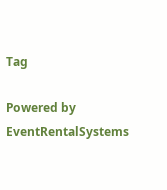Tag

Powered by EventRentalSystems